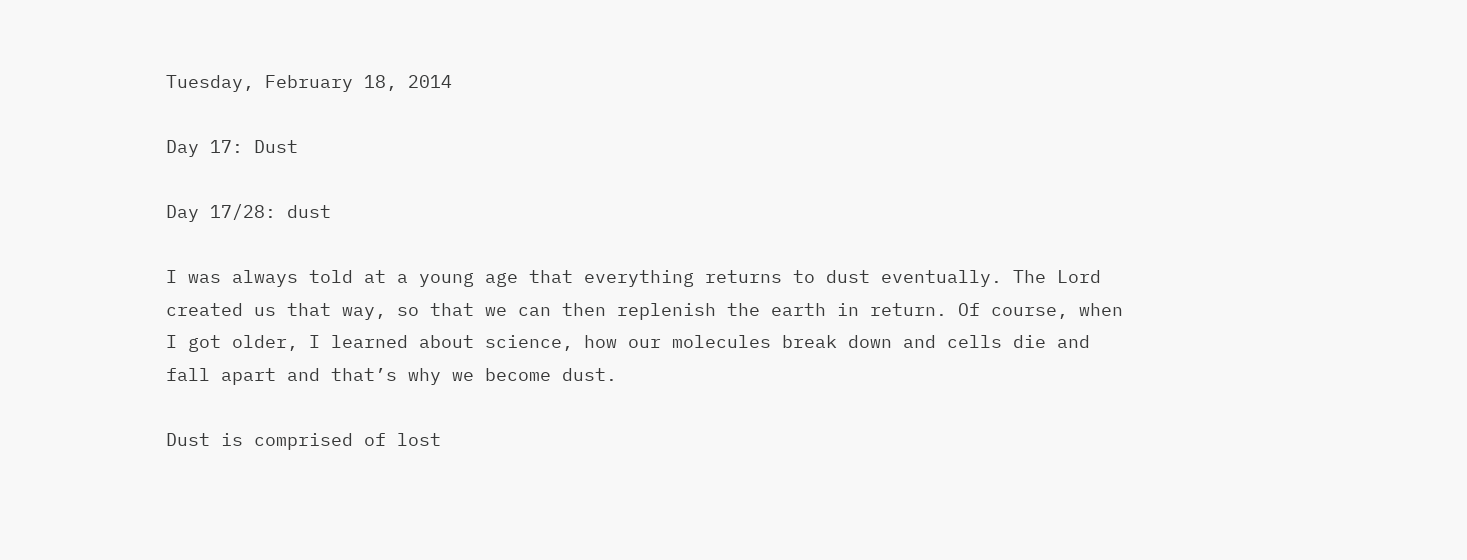Tuesday, February 18, 2014

Day 17: Dust

Day 17/28: dust

I was always told at a young age that everything returns to dust eventually. The Lord created us that way, so that we can then replenish the earth in return. Of course, when I got older, I learned about science, how our molecules break down and cells die and fall apart and that’s why we become dust.

Dust is comprised of lost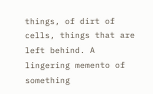things, of dirt of cells, things that are left behind. A lingering memento of something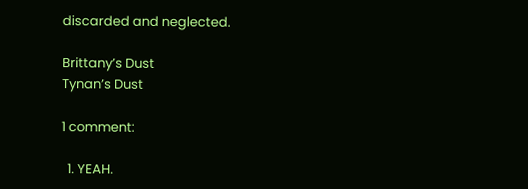discarded and neglected.

Brittany’s Dust
Tynan’s Dust

1 comment:

  1. YEAH.